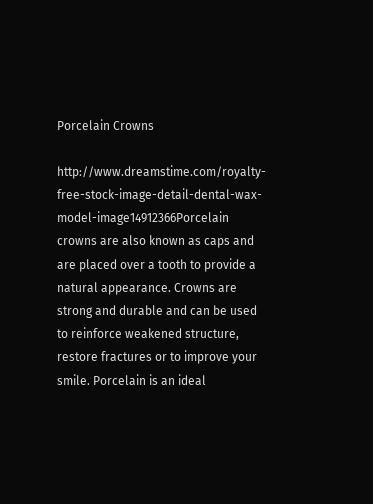Porcelain Crowns

http://www.dreamstime.com/royalty-free-stock-image-detail-dental-wax-model-image14912366Porcelain crowns are also known as caps and are placed over a tooth to provide a natural appearance. Crowns are strong and durable and can be used to reinforce weakened structure, restore fractures or to improve your smile. Porcelain is an ideal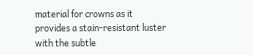material for crowns as it provides a stain-resistant luster with the subtle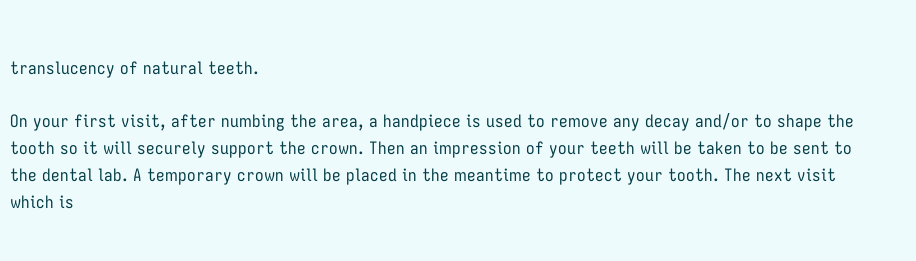translucency of natural teeth.

On your first visit, after numbing the area, a handpiece is used to remove any decay and/or to shape the tooth so it will securely support the crown. Then an impression of your teeth will be taken to be sent to the dental lab. A temporary crown will be placed in the meantime to protect your tooth. The next visit which is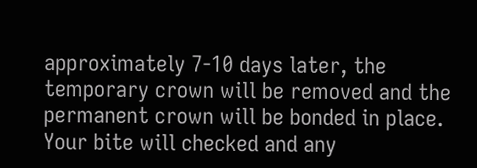approximately 7-10 days later, the temporary crown will be removed and the permanent crown will be bonded in place. Your bite will checked and any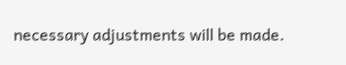necessary adjustments will be made.